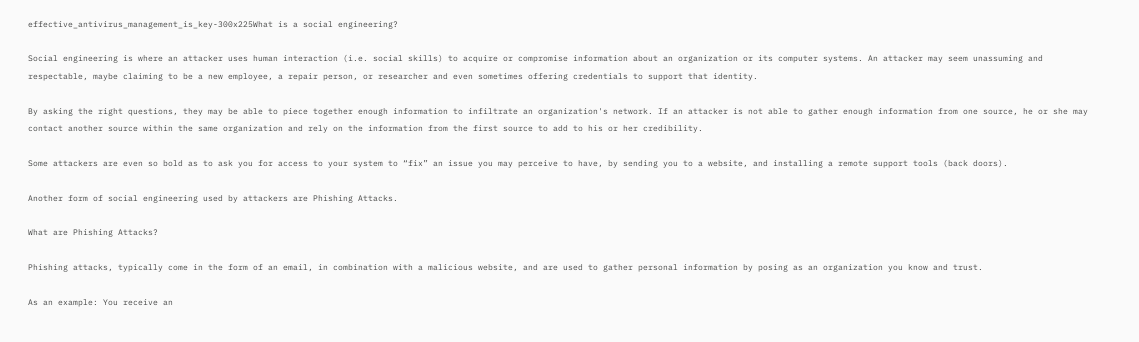effective_antivirus_management_is_key-300x225What is a social engineering?

Social engineering is where an attacker uses human interaction (i.e. social skills) to acquire or compromise information about an organization or its computer systems. An attacker may seem unassuming and respectable, maybe claiming to be a new employee, a repair person, or researcher and even sometimes offering credentials to support that identity.

By asking the right questions, they may be able to piece together enough information to infiltrate an organization's network. If an attacker is not able to gather enough information from one source, he or she may contact another source within the same organization and rely on the information from the first source to add to his or her credibility.

Some attackers are even so bold as to ask you for access to your system to “fix” an issue you may perceive to have, by sending you to a website, and installing a remote support tools (back doors).

Another form of social engineering used by attackers are Phishing Attacks.

What are Phishing Attacks?

Phishing attacks, typically come in the form of an email, in combination with a malicious website, and are used to gather personal information by posing as an organization you know and trust.

As an example: You receive an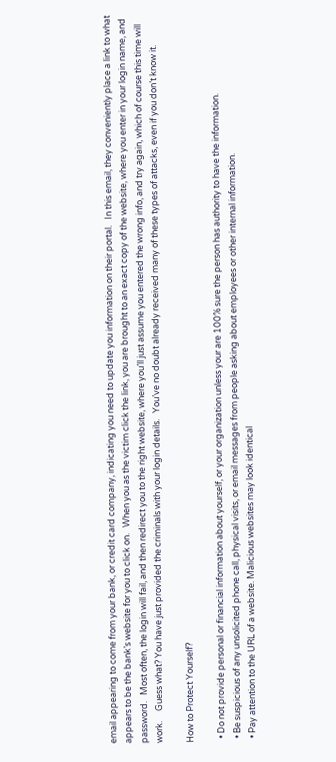email appearing to come from your bank, or credit card company, indicating you need to update you information on their portal.   In this email, they conveniently place a link to what appears to be the bank’s website for you to click on.   When you as the victim click the link, you are brought to an exact copy of the website, where you enter in your login name, and password.   Most often, the login will fail, and then redirect you to the right website, where you’ll just assume you entered the wrong info, and try again, which of course this time will work.     Guess what? You have just provided the criminals with your login details.   You’ve no doubt already received many of these types of attacks, even if you don’t know it.

How to Protect Yourself?

  • Do not provide personal or financial information about yourself, or your organization unless your are 100% sure the person has authority to have the information.
  • Be suspicious of any unsolicited phone call, physical visits, or email messages from people asking about employees or other internal information.
  • Pay attention to the URL of a website. Malicious websites may look identical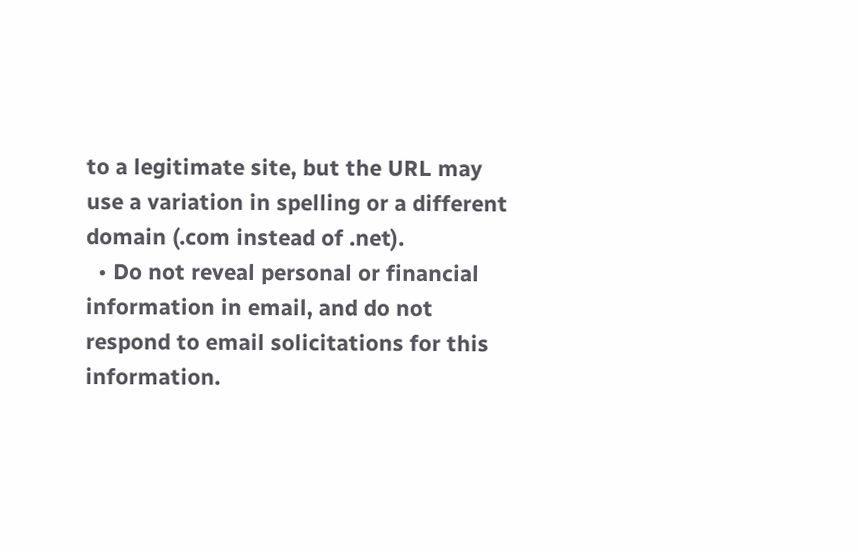to a legitimate site, but the URL may use a variation in spelling or a different domain (.com instead of .net).
  • Do not reveal personal or financial information in email, and do not respond to email solicitations for this information.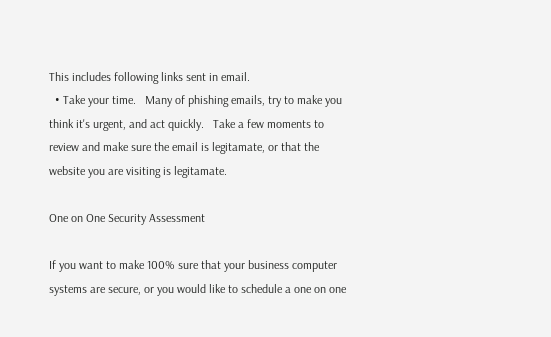This includes following links sent in email.
  • Take your time.   Many of phishing emails, try to make you think it's urgent, and act quickly.   Take a few moments to review and make sure the email is legitamate, or that the website you are visiting is legitamate.

One on One Security Assessment

If you want to make 100% sure that your business computer systems are secure, or you would like to schedule a one on one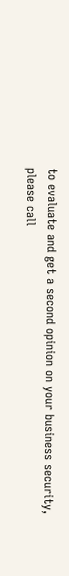to evaluate and get a second opinion on your business security, please call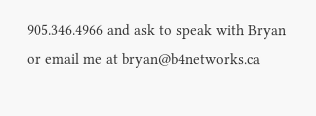905.346.4966 and ask to speak with Bryan or email me at bryan@b4networks.ca